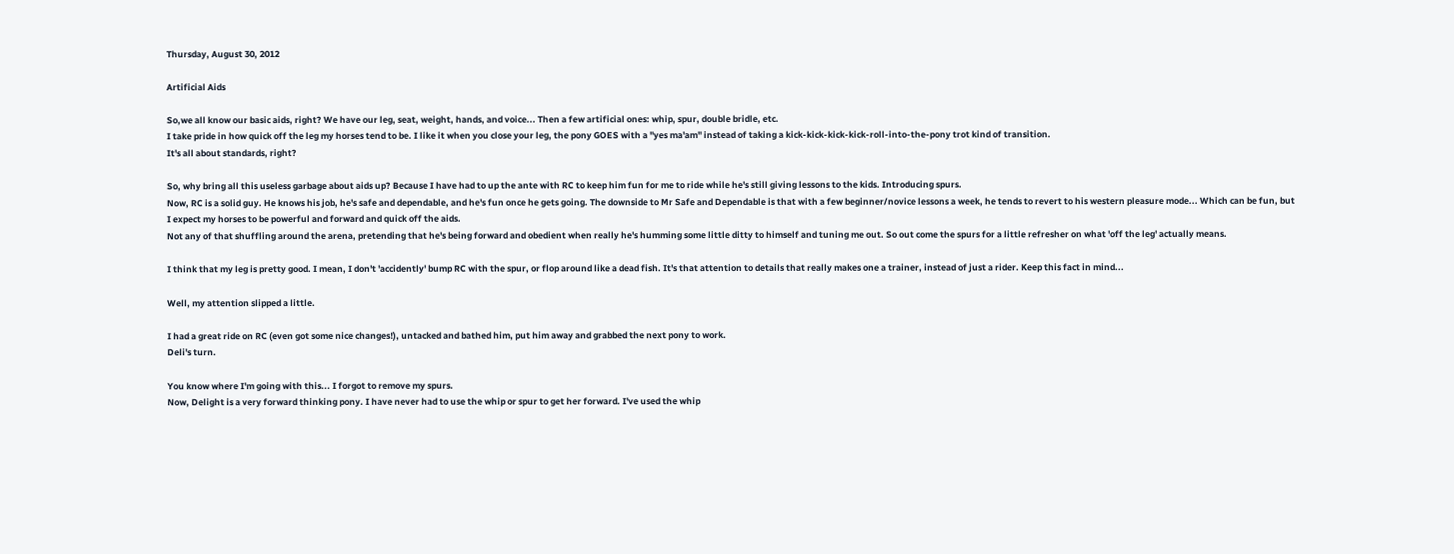Thursday, August 30, 2012

Artificial Aids

So,we all know our basic aids, right? We have our leg, seat, weight, hands, and voice... Then a few artificial ones: whip, spur, double bridle, etc.
I take pride in how quick off the leg my horses tend to be. I like it when you close your leg, the pony GOES with a "yes ma'am" instead of taking a kick-kick-kick-kick-roll-into-the-pony trot kind of transition.
It's all about standards, right?

So, why bring all this useless garbage about aids up? Because I have had to up the ante with RC to keep him fun for me to ride while he's still giving lessons to the kids. Introducing spurs.
Now, RC is a solid guy. He knows his job, he's safe and dependable, and he's fun once he gets going. The downside to Mr Safe and Dependable is that with a few beginner/novice lessons a week, he tends to revert to his western pleasure mode... Which can be fun, but I expect my horses to be powerful and forward and quick off the aids.
Not any of that shuffling around the arena, pretending that he's being forward and obedient when really he's humming some little ditty to himself and tuning me out. So out come the spurs for a little refresher on what 'off the leg' actually means.

I think that my leg is pretty good. I mean, I don't 'accidently' bump RC with the spur, or flop around like a dead fish. It's that attention to details that really makes one a trainer, instead of just a rider. Keep this fact in mind...

Well, my attention slipped a little.

I had a great ride on RC (even got some nice changes!), untacked and bathed him, put him away and grabbed the next pony to work.
Deli's turn.

You know where I'm going with this... I forgot to remove my spurs.
Now, Delight is a very forward thinking pony. I have never had to use the whip or spur to get her forward. I've used the whip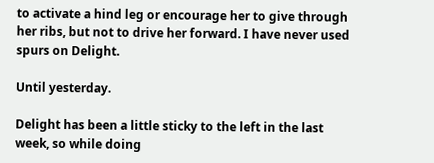to activate a hind leg or encourage her to give through her ribs, but not to drive her forward. I have never used spurs on Delight.

Until yesterday.

Delight has been a little sticky to the left in the last week, so while doing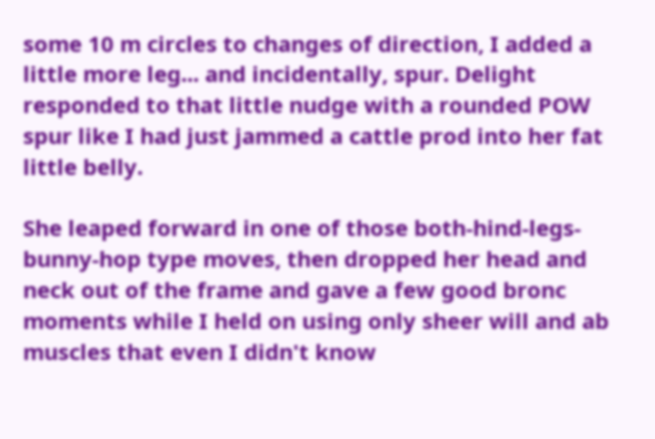some 10 m circles to changes of direction, I added a little more leg... and incidentally, spur. Delight responded to that little nudge with a rounded POW spur like I had just jammed a cattle prod into her fat little belly.

She leaped forward in one of those both-hind-legs-bunny-hop type moves, then dropped her head and neck out of the frame and gave a few good bronc moments while I held on using only sheer will and ab muscles that even I didn't know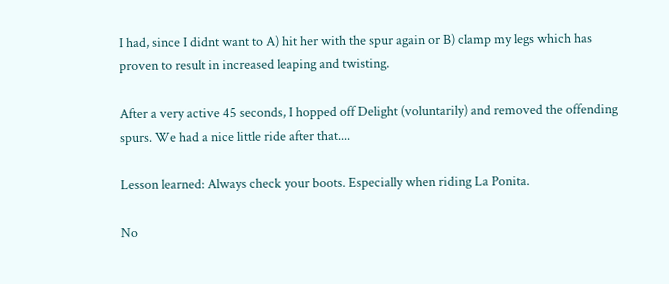I had, since I didnt want to A) hit her with the spur again or B) clamp my legs which has proven to result in increased leaping and twisting.

After a very active 45 seconds, I hopped off Delight (voluntarily) and removed the offending spurs. We had a nice little ride after that....

Lesson learned: Always check your boots. Especially when riding La Ponita.

No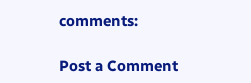comments:

Post a Comment